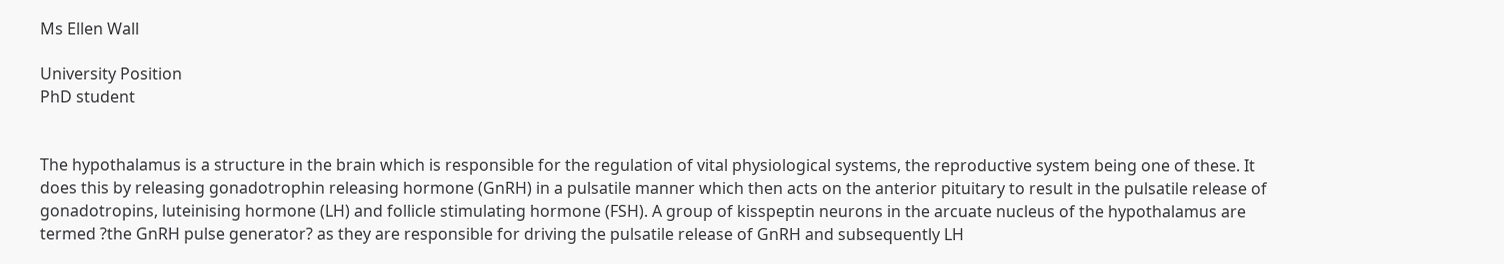Ms Ellen Wall

University Position
PhD student


The hypothalamus is a structure in the brain which is responsible for the regulation of vital physiological systems, the reproductive system being one of these. It does this by releasing gonadotrophin releasing hormone (GnRH) in a pulsatile manner which then acts on the anterior pituitary to result in the pulsatile release of gonadotropins, luteinising hormone (LH) and follicle stimulating hormone (FSH). A group of kisspeptin neurons in the arcuate nucleus of the hypothalamus are termed ?the GnRH pulse generator? as they are responsible for driving the pulsatile release of GnRH and subsequently LH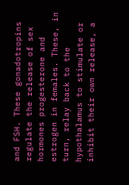and FSH. These gonadotropins regulate the release of sex hormones progesterone and estrogen in females. These, in turn, relay back to the hypothalamus to stimulate or inhibit their own release, a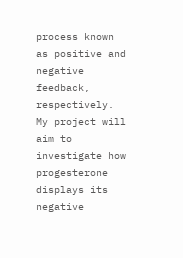process known as positive and negative feedback, respectively. My project will aim to investigate how progesterone displays its negative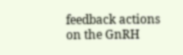feedback actions on the GnRH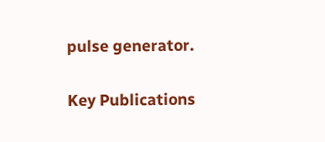pulse generator.

Key Publications